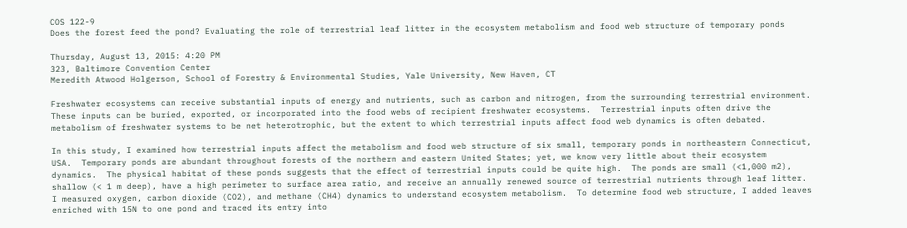COS 122-9
Does the forest feed the pond? Evaluating the role of terrestrial leaf litter in the ecosystem metabolism and food web structure of temporary ponds

Thursday, August 13, 2015: 4:20 PM
323, Baltimore Convention Center
Meredith Atwood Holgerson, School of Forestry & Environmental Studies, Yale University, New Haven, CT

Freshwater ecosystems can receive substantial inputs of energy and nutrients, such as carbon and nitrogen, from the surrounding terrestrial environment.  These inputs can be buried, exported, or incorporated into the food webs of recipient freshwater ecosystems.  Terrestrial inputs often drive the metabolism of freshwater systems to be net heterotrophic, but the extent to which terrestrial inputs affect food web dynamics is often debated.

In this study, I examined how terrestrial inputs affect the metabolism and food web structure of six small, temporary ponds in northeastern Connecticut, USA.  Temporary ponds are abundant throughout forests of the northern and eastern United States; yet, we know very little about their ecosystem dynamics.  The physical habitat of these ponds suggests that the effect of terrestrial inputs could be quite high.  The ponds are small (<1,000 m2), shallow (< 1 m deep), have a high perimeter to surface area ratio, and receive an annually renewed source of terrestrial nutrients through leaf litter.  I measured oxygen, carbon dioxide (CO2), and methane (CH4) dynamics to understand ecosystem metabolism.  To determine food web structure, I added leaves enriched with 15N to one pond and traced its entry into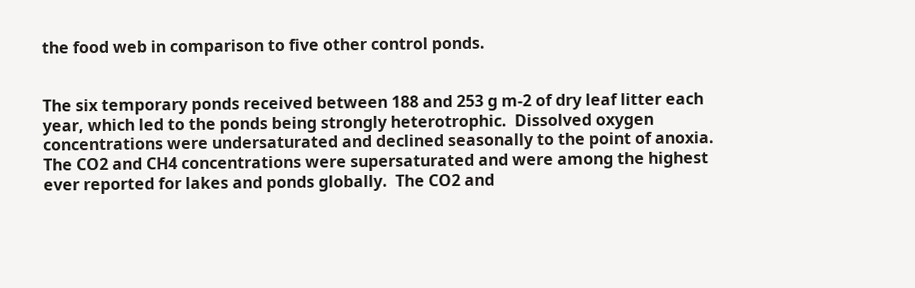the food web in comparison to five other control ponds.


The six temporary ponds received between 188 and 253 g m-2 of dry leaf litter each year, which led to the ponds being strongly heterotrophic.  Dissolved oxygen concentrations were undersaturated and declined seasonally to the point of anoxia.  The CO2 and CH4 concentrations were supersaturated and were among the highest ever reported for lakes and ponds globally.  The CO2 and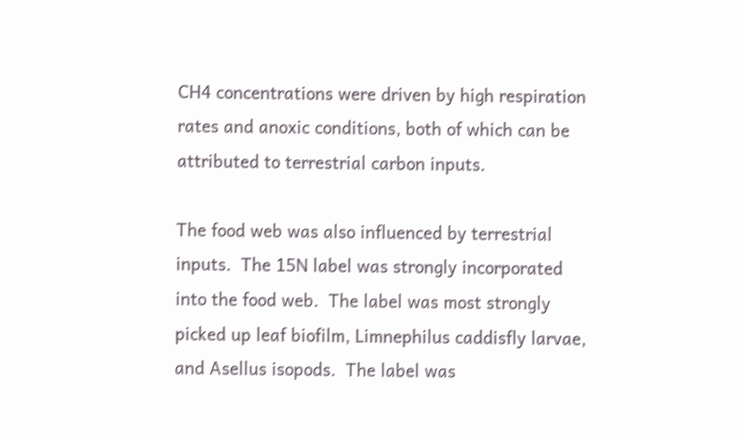CH4 concentrations were driven by high respiration rates and anoxic conditions, both of which can be attributed to terrestrial carbon inputs.

The food web was also influenced by terrestrial inputs.  The 15N label was strongly incorporated into the food web.  The label was most strongly picked up leaf biofilm, Limnephilus caddisfly larvae, and Asellus isopods.  The label was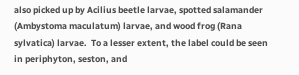also picked up by Acilius beetle larvae, spotted salamander (Ambystoma maculatum) larvae, and wood frog (Rana sylvatica) larvae.  To a lesser extent, the label could be seen in periphyton, seston, and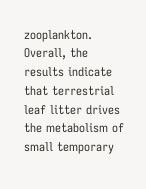zooplankton.  Overall, the results indicate that terrestrial leaf litter drives the metabolism of small temporary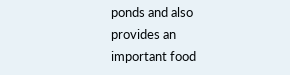ponds and also provides an important food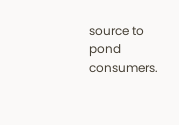source to pond consumers.